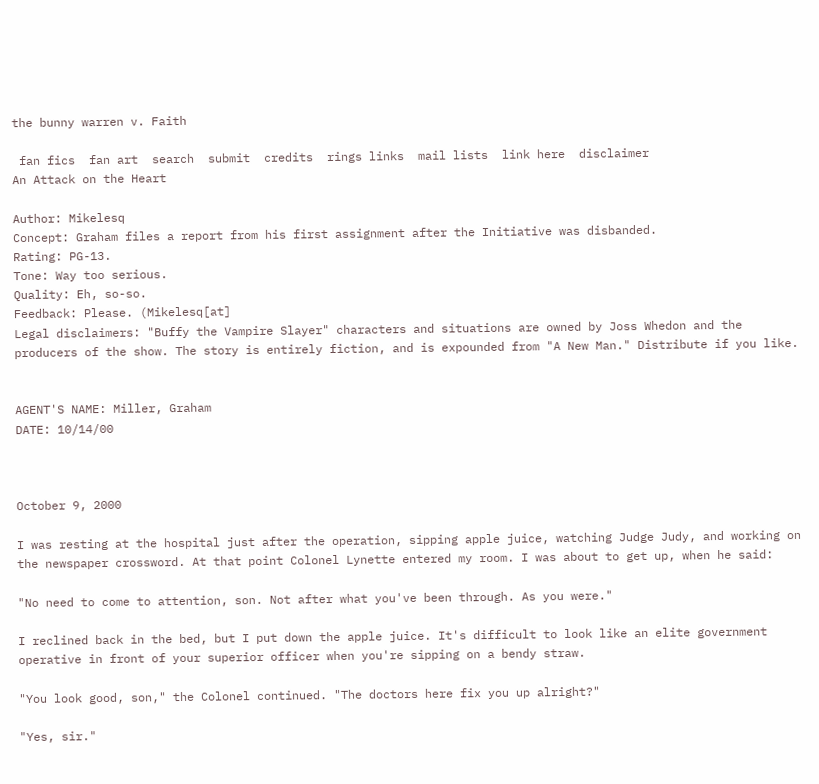the bunny warren v. Faith

 fan fics  fan art  search  submit  credits  rings links  mail lists  link here  disclaimer
An Attack on the Heart

Author: Mikelesq
Concept: Graham files a report from his first assignment after the Initiative was disbanded.
Rating: PG-13.
Tone: Way too serious.
Quality: Eh, so-so.
Feedback: Please. (Mikelesq[at]
Legal disclaimers: "Buffy the Vampire Slayer" characters and situations are owned by Joss Whedon and the producers of the show. The story is entirely fiction, and is expounded from "A New Man." Distribute if you like.


AGENT'S NAME: Miller, Graham
DATE: 10/14/00



October 9, 2000

I was resting at the hospital just after the operation, sipping apple juice, watching Judge Judy, and working on the newspaper crossword. At that point Colonel Lynette entered my room. I was about to get up, when he said:

"No need to come to attention, son. Not after what you've been through. As you were."

I reclined back in the bed, but I put down the apple juice. It's difficult to look like an elite government operative in front of your superior officer when you're sipping on a bendy straw.

"You look good, son," the Colonel continued. "The doctors here fix you up alright?"

"Yes, sir."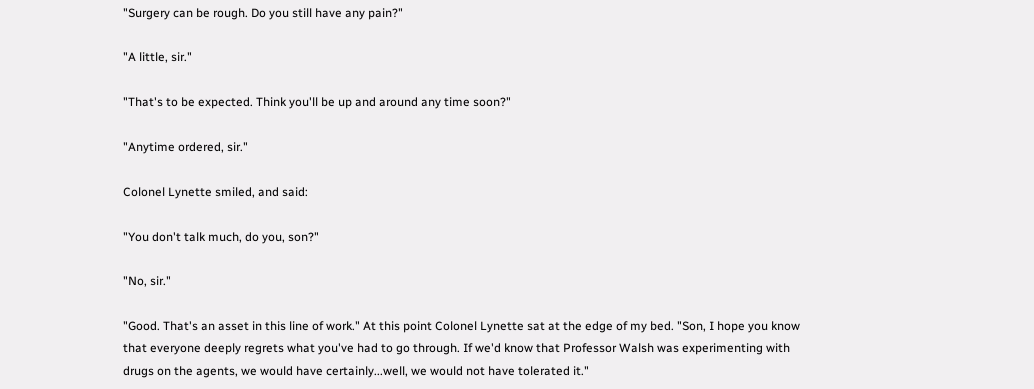"Surgery can be rough. Do you still have any pain?"

"A little, sir."

"That's to be expected. Think you'll be up and around any time soon?"

"Anytime ordered, sir."

Colonel Lynette smiled, and said:

"You don't talk much, do you, son?"

"No, sir."

"Good. That's an asset in this line of work." At this point Colonel Lynette sat at the edge of my bed. "Son, I hope you know that everyone deeply regrets what you've had to go through. If we'd know that Professor Walsh was experimenting with drugs on the agents, we would have certainly...well, we would not have tolerated it."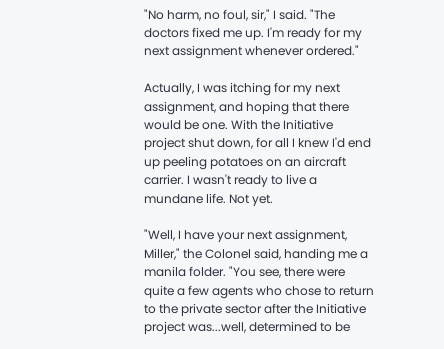"No harm, no foul, sir," I said. "The doctors fixed me up. I'm ready for my next assignment whenever ordered."

Actually, I was itching for my next assignment, and hoping that there would be one. With the Initiative project shut down, for all I knew I'd end up peeling potatoes on an aircraft carrier. I wasn't ready to live a mundane life. Not yet.

"Well, I have your next assignment, Miller," the Colonel said, handing me a manila folder. "You see, there were quite a few agents who chose to return to the private sector after the Initiative project was...well, determined to be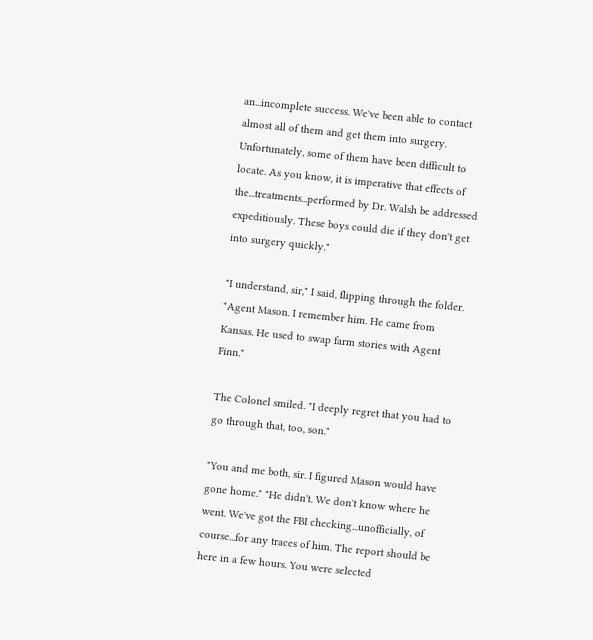an...incomplete success. We've been able to contact almost all of them and get them into surgery. Unfortunately, some of them have been difficult to locate. As you know, it is imperative that effects of the...treatments...performed by Dr. Walsh be addressed expeditiously. These boys could die if they don't get into surgery quickly."

"I understand, sir," I said, flipping through the folder. "Agent Mason. I remember him. He came from Kansas. He used to swap farm stories with Agent Finn."

The Colonel smiled. "I deeply regret that you had to go through that, too, son."

"You and me both, sir. I figured Mason would have gone home." "He didn't. We don't know where he went. We've got the FBI checking...unofficially, of course...for any traces of him. The report should be here in a few hours. You were selected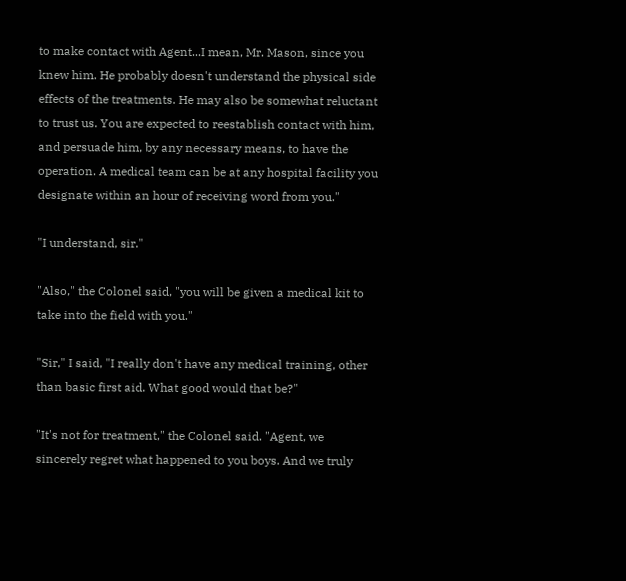to make contact with Agent...I mean, Mr. Mason, since you knew him. He probably doesn't understand the physical side effects of the treatments. He may also be somewhat reluctant to trust us. You are expected to reestablish contact with him, and persuade him, by any necessary means, to have the operation. A medical team can be at any hospital facility you designate within an hour of receiving word from you."

"I understand, sir."

"Also," the Colonel said, "you will be given a medical kit to take into the field with you."

"Sir," I said, "I really don't have any medical training, other than basic first aid. What good would that be?"

"It's not for treatment," the Colonel said. "Agent, we sincerely regret what happened to you boys. And we truly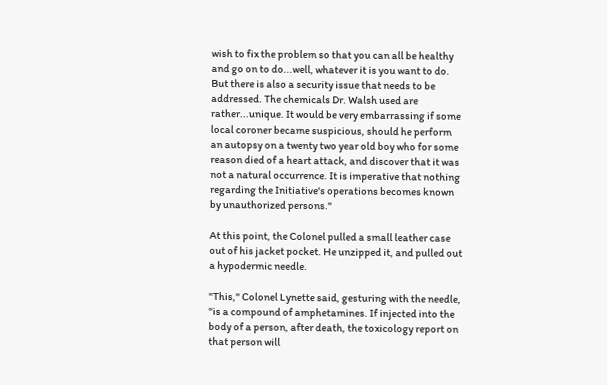wish to fix the problem so that you can all be healthy and go on to do...well, whatever it is you want to do. But there is also a security issue that needs to be addressed. The chemicals Dr. Walsh used are rather...unique. It would be very embarrassing if some local coroner became suspicious, should he perform an autopsy on a twenty two year old boy who for some reason died of a heart attack, and discover that it was not a natural occurrence. It is imperative that nothing regarding the Initiative's operations becomes known by unauthorized persons."

At this point, the Colonel pulled a small leather case out of his jacket pocket. He unzipped it, and pulled out a hypodermic needle.

"This," Colonel Lynette said, gesturing with the needle, "is a compound of amphetamines. If injected into the body of a person, after death, the toxicology report on that person will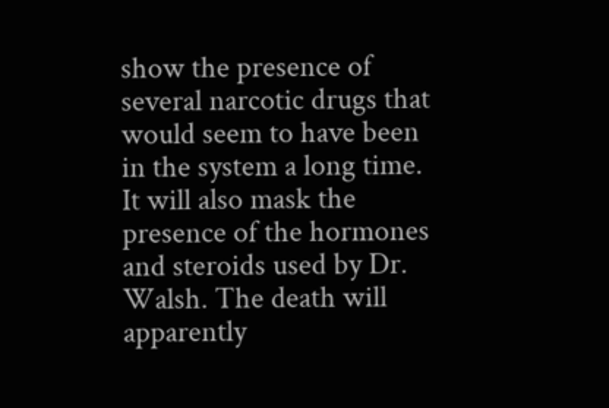show the presence of several narcotic drugs that would seem to have been in the system a long time. It will also mask the presence of the hormones and steroids used by Dr. Walsh. The death will apparently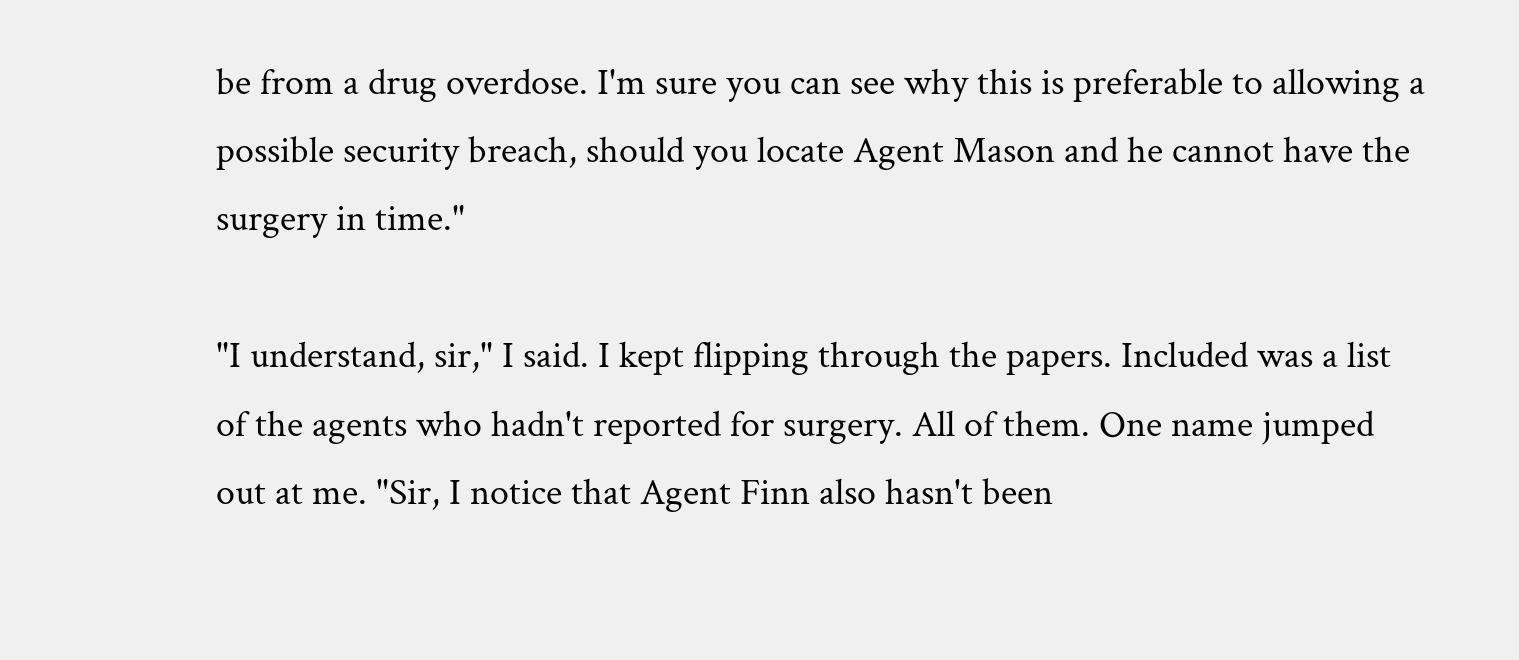be from a drug overdose. I'm sure you can see why this is preferable to allowing a possible security breach, should you locate Agent Mason and he cannot have the surgery in time."

"I understand, sir," I said. I kept flipping through the papers. Included was a list of the agents who hadn't reported for surgery. All of them. One name jumped out at me. "Sir, I notice that Agent Finn also hasn't been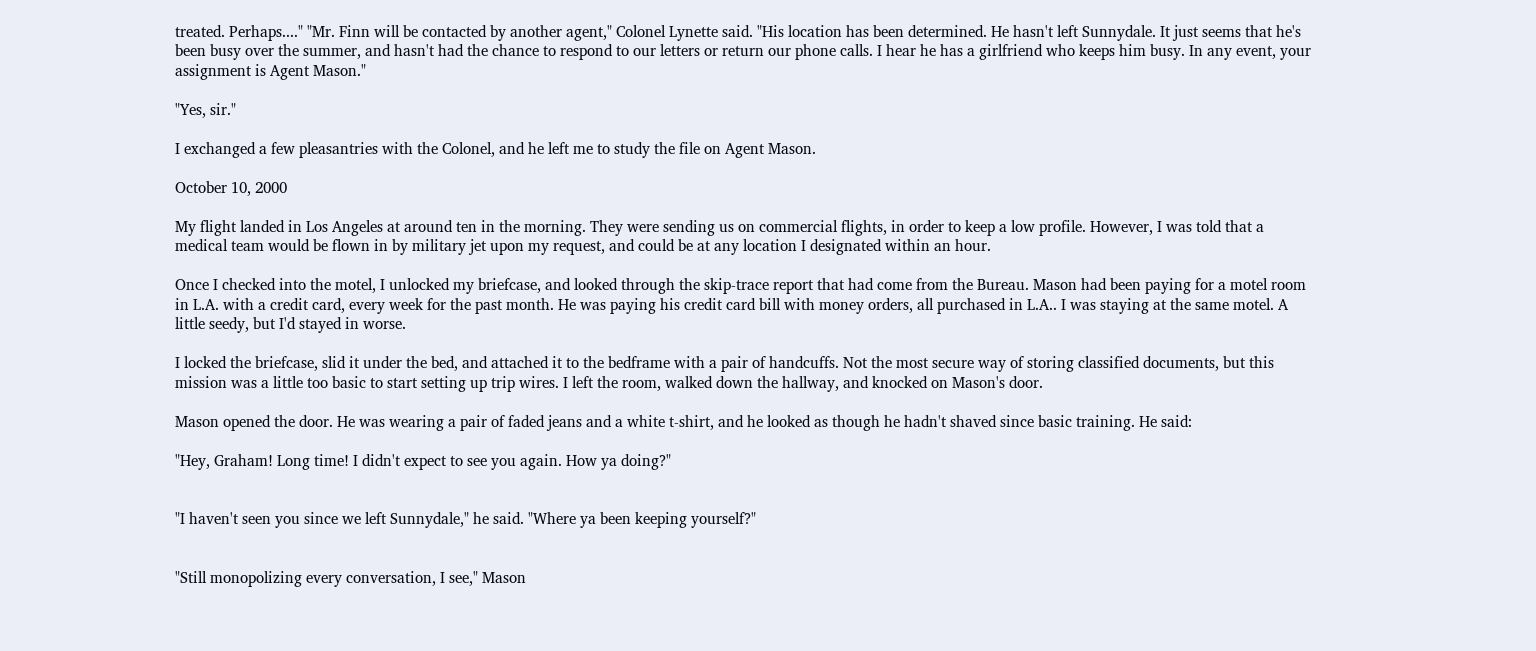treated. Perhaps...." "Mr. Finn will be contacted by another agent," Colonel Lynette said. "His location has been determined. He hasn't left Sunnydale. It just seems that he's been busy over the summer, and hasn't had the chance to respond to our letters or return our phone calls. I hear he has a girlfriend who keeps him busy. In any event, your assignment is Agent Mason."

"Yes, sir."

I exchanged a few pleasantries with the Colonel, and he left me to study the file on Agent Mason.

October 10, 2000

My flight landed in Los Angeles at around ten in the morning. They were sending us on commercial flights, in order to keep a low profile. However, I was told that a medical team would be flown in by military jet upon my request, and could be at any location I designated within an hour.

Once I checked into the motel, I unlocked my briefcase, and looked through the skip-trace report that had come from the Bureau. Mason had been paying for a motel room in L.A. with a credit card, every week for the past month. He was paying his credit card bill with money orders, all purchased in L.A.. I was staying at the same motel. A little seedy, but I'd stayed in worse.

I locked the briefcase, slid it under the bed, and attached it to the bedframe with a pair of handcuffs. Not the most secure way of storing classified documents, but this mission was a little too basic to start setting up trip wires. I left the room, walked down the hallway, and knocked on Mason's door.

Mason opened the door. He was wearing a pair of faded jeans and a white t-shirt, and he looked as though he hadn't shaved since basic training. He said:

"Hey, Graham! Long time! I didn't expect to see you again. How ya doing?"


"I haven't seen you since we left Sunnydale," he said. "Where ya been keeping yourself?"


"Still monopolizing every conversation, I see," Mason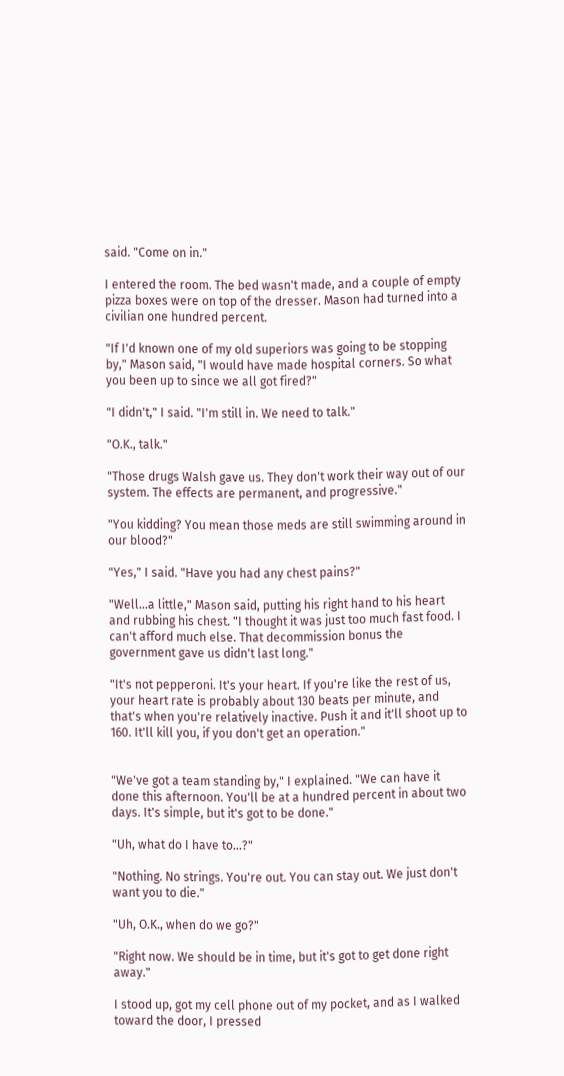said. "Come on in."

I entered the room. The bed wasn't made, and a couple of empty pizza boxes were on top of the dresser. Mason had turned into a civilian one hundred percent.

"If I'd known one of my old superiors was going to be stopping by," Mason said, "I would have made hospital corners. So what you been up to since we all got fired?"

"I didn't," I said. "I'm still in. We need to talk."

"O.K., talk."

"Those drugs Walsh gave us. They don't work their way out of our system. The effects are permanent, and progressive."

"You kidding? You mean those meds are still swimming around in our blood?"

"Yes," I said. "Have you had any chest pains?"

"Well...a little," Mason said, putting his right hand to his heart and rubbing his chest. "I thought it was just too much fast food. I can't afford much else. That decommission bonus the government gave us didn't last long."

"It's not pepperoni. It's your heart. If you're like the rest of us, your heart rate is probably about 130 beats per minute, and that's when you're relatively inactive. Push it and it'll shoot up to 160. It'll kill you, if you don't get an operation."


"We've got a team standing by," I explained. "We can have it done this afternoon. You'll be at a hundred percent in about two days. It's simple, but it's got to be done."

"Uh, what do I have to...?"

"Nothing. No strings. You're out. You can stay out. We just don't want you to die."

"Uh, O.K., when do we go?"

"Right now. We should be in time, but it's got to get done right away."

I stood up, got my cell phone out of my pocket, and as I walked toward the door, I pressed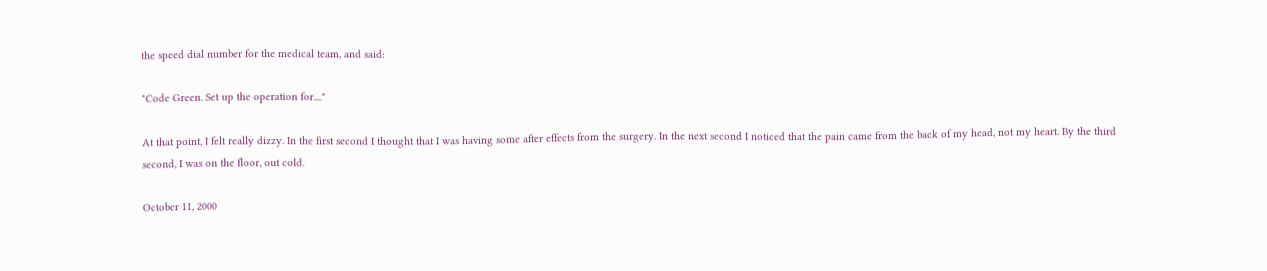the speed dial number for the medical team, and said:

"Code Green. Set up the operation for...."

At that point, I felt really dizzy. In the first second I thought that I was having some after effects from the surgery. In the next second I noticed that the pain came from the back of my head, not my heart. By the third second, I was on the floor, out cold.

October 11, 2000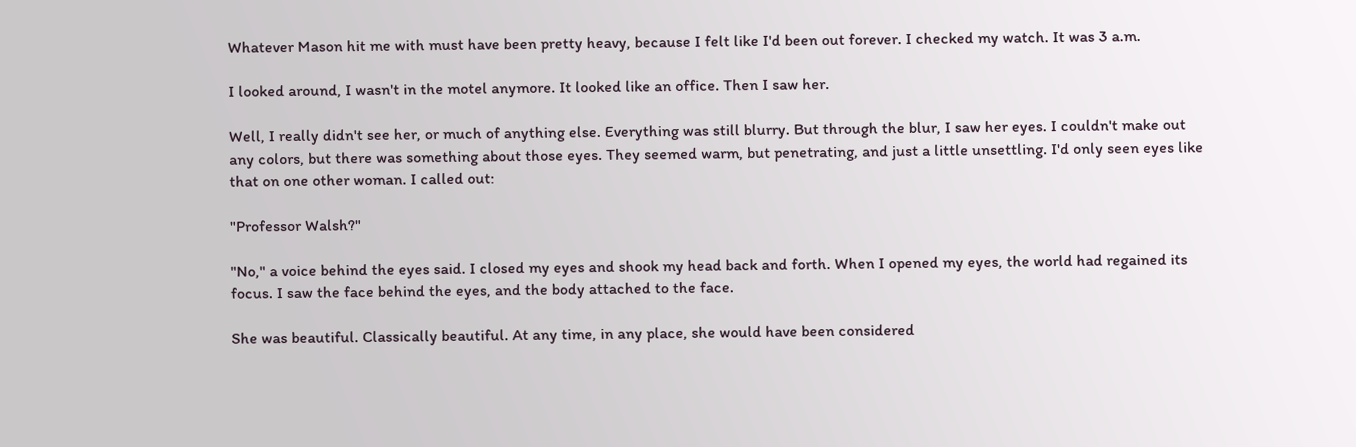Whatever Mason hit me with must have been pretty heavy, because I felt like I'd been out forever. I checked my watch. It was 3 a.m.

I looked around, I wasn't in the motel anymore. It looked like an office. Then I saw her.

Well, I really didn't see her, or much of anything else. Everything was still blurry. But through the blur, I saw her eyes. I couldn't make out any colors, but there was something about those eyes. They seemed warm, but penetrating, and just a little unsettling. I'd only seen eyes like that on one other woman. I called out:

"Professor Walsh?"

"No," a voice behind the eyes said. I closed my eyes and shook my head back and forth. When I opened my eyes, the world had regained its focus. I saw the face behind the eyes, and the body attached to the face.

She was beautiful. Classically beautiful. At any time, in any place, she would have been considered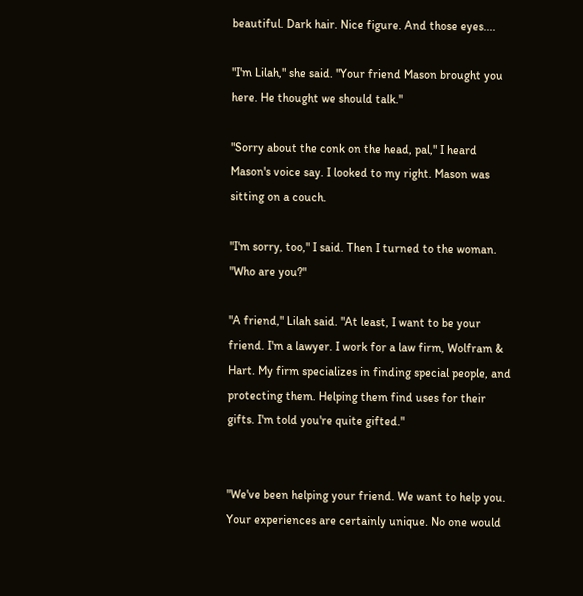beautiful. Dark hair. Nice figure. And those eyes....

"I'm Lilah," she said. "Your friend Mason brought you here. He thought we should talk."

"Sorry about the conk on the head, pal," I heard Mason's voice say. I looked to my right. Mason was sitting on a couch.

"I'm sorry, too," I said. Then I turned to the woman. "Who are you?"

"A friend," Lilah said. "At least, I want to be your friend. I'm a lawyer. I work for a law firm, Wolfram & Hart. My firm specializes in finding special people, and protecting them. Helping them find uses for their gifts. I'm told you're quite gifted."


"We've been helping your friend. We want to help you. Your experiences are certainly unique. No one would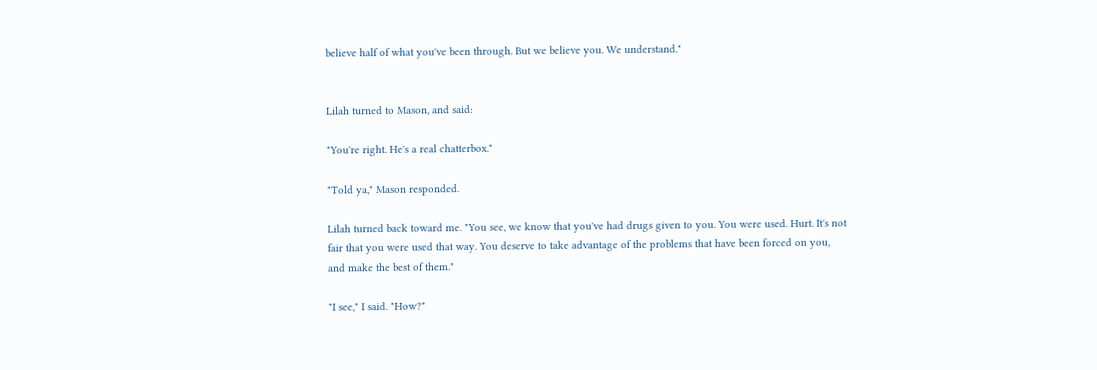believe half of what you've been through. But we believe you. We understand."


Lilah turned to Mason, and said:

"You're right. He's a real chatterbox."

"Told ya," Mason responded.

Lilah turned back toward me. "You see, we know that you've had drugs given to you. You were used. Hurt. It's not fair that you were used that way. You deserve to take advantage of the problems that have been forced on you, and make the best of them."

"I see," I said. "How?"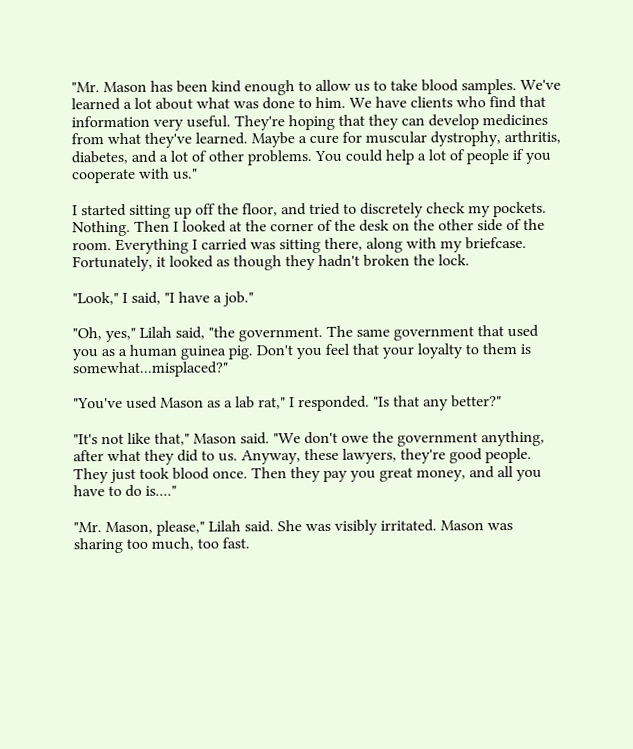"Mr. Mason has been kind enough to allow us to take blood samples. We've learned a lot about what was done to him. We have clients who find that information very useful. They're hoping that they can develop medicines from what they've learned. Maybe a cure for muscular dystrophy, arthritis, diabetes, and a lot of other problems. You could help a lot of people if you cooperate with us."

I started sitting up off the floor, and tried to discretely check my pockets. Nothing. Then I looked at the corner of the desk on the other side of the room. Everything I carried was sitting there, along with my briefcase. Fortunately, it looked as though they hadn't broken the lock.

"Look," I said, "I have a job."

"Oh, yes," Lilah said, "the government. The same government that used you as a human guinea pig. Don't you feel that your loyalty to them is somewhat...misplaced?"

"You've used Mason as a lab rat," I responded. "Is that any better?"

"It's not like that," Mason said. "We don't owe the government anything, after what they did to us. Anyway, these lawyers, they're good people. They just took blood once. Then they pay you great money, and all you have to do is...."

"Mr. Mason, please," Lilah said. She was visibly irritated. Mason was sharing too much, too fast.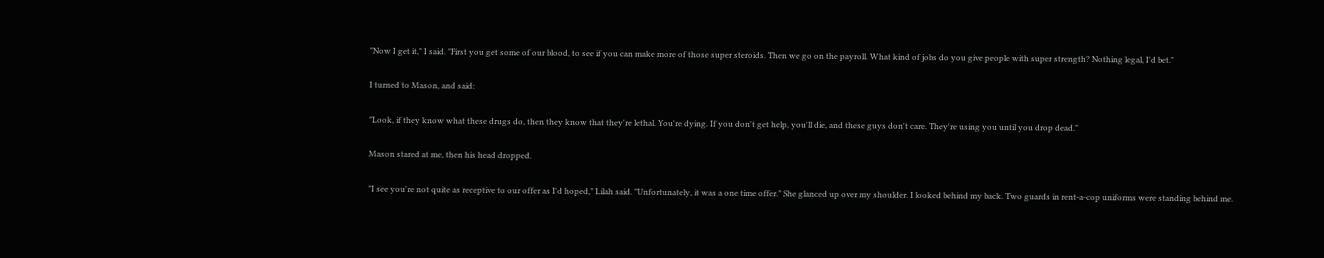"Now I get it," I said. "First you get some of our blood, to see if you can make more of those super steroids. Then we go on the payroll. What kind of jobs do you give people with super strength? Nothing legal, I'd bet."

I turned to Mason, and said:

"Look, if they know what these drugs do, then they know that they're lethal. You're dying. If you don't get help, you'll die, and these guys don't care. They're using you until you drop dead."

Mason stared at me, then his head dropped.

"I see you're not quite as receptive to our offer as I'd hoped," Lilah said. "Unfortunately, it was a one time offer." She glanced up over my shoulder. I looked behind my back. Two guards in rent-a-cop uniforms were standing behind me.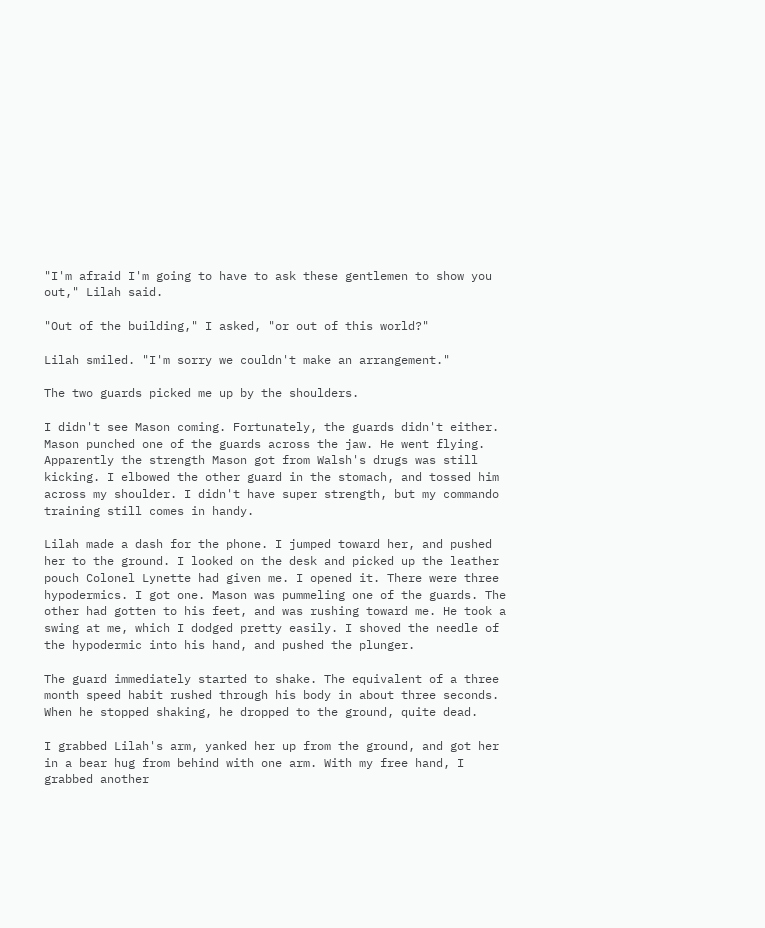"I'm afraid I'm going to have to ask these gentlemen to show you out," Lilah said.

"Out of the building," I asked, "or out of this world?"

Lilah smiled. "I'm sorry we couldn't make an arrangement."

The two guards picked me up by the shoulders.

I didn't see Mason coming. Fortunately, the guards didn't either. Mason punched one of the guards across the jaw. He went flying. Apparently the strength Mason got from Walsh's drugs was still kicking. I elbowed the other guard in the stomach, and tossed him across my shoulder. I didn't have super strength, but my commando training still comes in handy.

Lilah made a dash for the phone. I jumped toward her, and pushed her to the ground. I looked on the desk and picked up the leather pouch Colonel Lynette had given me. I opened it. There were three hypodermics. I got one. Mason was pummeling one of the guards. The other had gotten to his feet, and was rushing toward me. He took a swing at me, which I dodged pretty easily. I shoved the needle of the hypodermic into his hand, and pushed the plunger.

The guard immediately started to shake. The equivalent of a three month speed habit rushed through his body in about three seconds. When he stopped shaking, he dropped to the ground, quite dead.

I grabbed Lilah's arm, yanked her up from the ground, and got her in a bear hug from behind with one arm. With my free hand, I grabbed another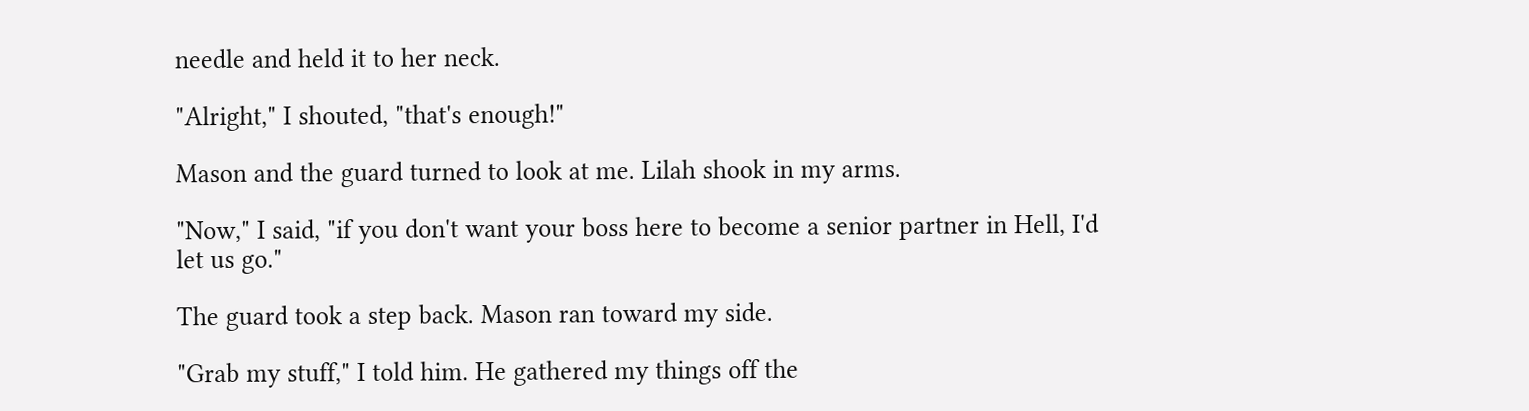needle and held it to her neck.

"Alright," I shouted, "that's enough!"

Mason and the guard turned to look at me. Lilah shook in my arms.

"Now," I said, "if you don't want your boss here to become a senior partner in Hell, I'd let us go."

The guard took a step back. Mason ran toward my side.

"Grab my stuff," I told him. He gathered my things off the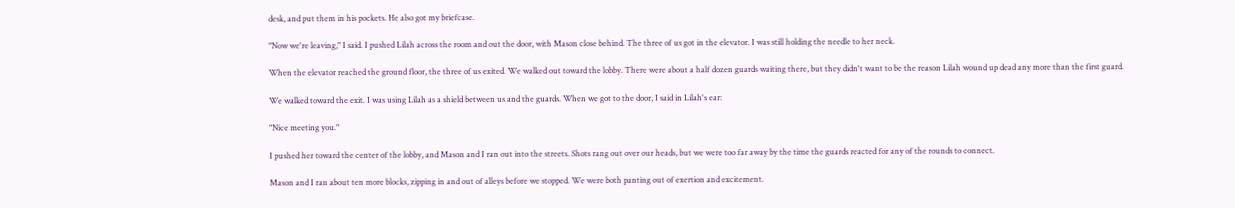desk, and put them in his pockets. He also got my briefcase.

"Now we're leaving," I said. I pushed Lilah across the room and out the door, with Mason close behind. The three of us got in the elevator. I was still holding the needle to her neck.

When the elevator reached the ground floor, the three of us exited. We walked out toward the lobby. There were about a half dozen guards waiting there, but they didn't want to be the reason Lilah wound up dead any more than the first guard.

We walked toward the exit. I was using Lilah as a shield between us and the guards. When we got to the door, I said in Lilah's ear:

"Nice meeting you."

I pushed her toward the center of the lobby, and Mason and I ran out into the streets. Shots rang out over our heads, but we were too far away by the time the guards reacted for any of the rounds to connect.

Mason and I ran about ten more blocks, zipping in and out of alleys before we stopped. We were both panting out of exertion and excitement.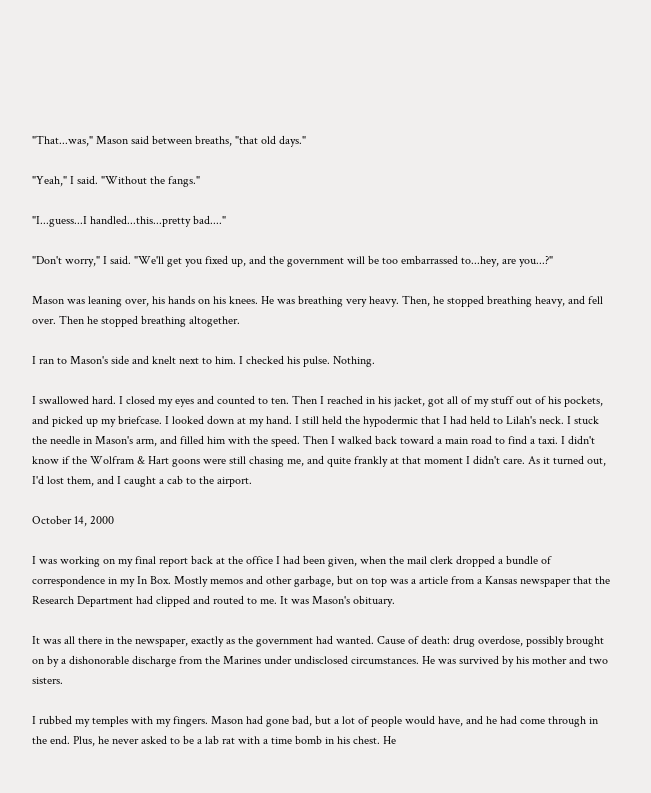"That...was," Mason said between breaths, "that old days."

"Yeah," I said. "Without the fangs."

"I...guess...I handled...this...pretty bad...."

"Don't worry," I said. "We'll get you fixed up, and the government will be too embarrassed to...hey, are you...?"

Mason was leaning over, his hands on his knees. He was breathing very heavy. Then, he stopped breathing heavy, and fell over. Then he stopped breathing altogether.

I ran to Mason's side and knelt next to him. I checked his pulse. Nothing.

I swallowed hard. I closed my eyes and counted to ten. Then I reached in his jacket, got all of my stuff out of his pockets, and picked up my briefcase. I looked down at my hand. I still held the hypodermic that I had held to Lilah's neck. I stuck the needle in Mason's arm, and filled him with the speed. Then I walked back toward a main road to find a taxi. I didn't know if the Wolfram & Hart goons were still chasing me, and quite frankly at that moment I didn't care. As it turned out, I'd lost them, and I caught a cab to the airport.

October 14, 2000

I was working on my final report back at the office I had been given, when the mail clerk dropped a bundle of correspondence in my In Box. Mostly memos and other garbage, but on top was a article from a Kansas newspaper that the Research Department had clipped and routed to me. It was Mason's obituary.

It was all there in the newspaper, exactly as the government had wanted. Cause of death: drug overdose, possibly brought on by a dishonorable discharge from the Marines under undisclosed circumstances. He was survived by his mother and two sisters.

I rubbed my temples with my fingers. Mason had gone bad, but a lot of people would have, and he had come through in the end. Plus, he never asked to be a lab rat with a time bomb in his chest. He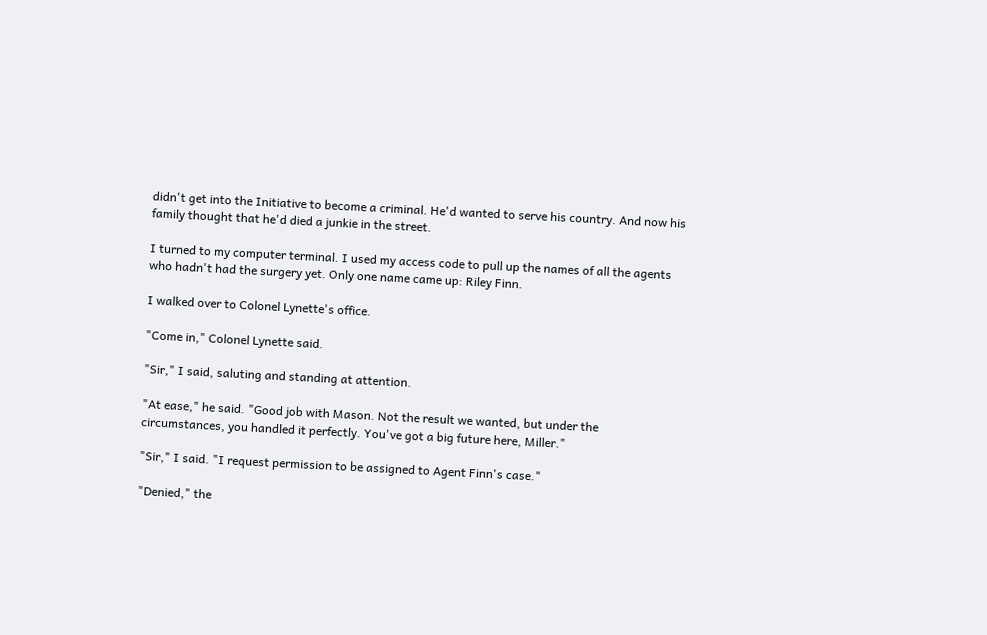didn't get into the Initiative to become a criminal. He'd wanted to serve his country. And now his family thought that he'd died a junkie in the street.

I turned to my computer terminal. I used my access code to pull up the names of all the agents who hadn't had the surgery yet. Only one name came up: Riley Finn.

I walked over to Colonel Lynette's office.

"Come in," Colonel Lynette said.

"Sir," I said, saluting and standing at attention.

"At ease," he said. "Good job with Mason. Not the result we wanted, but under the circumstances, you handled it perfectly. You've got a big future here, Miller."

"Sir," I said. "I request permission to be assigned to Agent Finn's case."

"Denied," the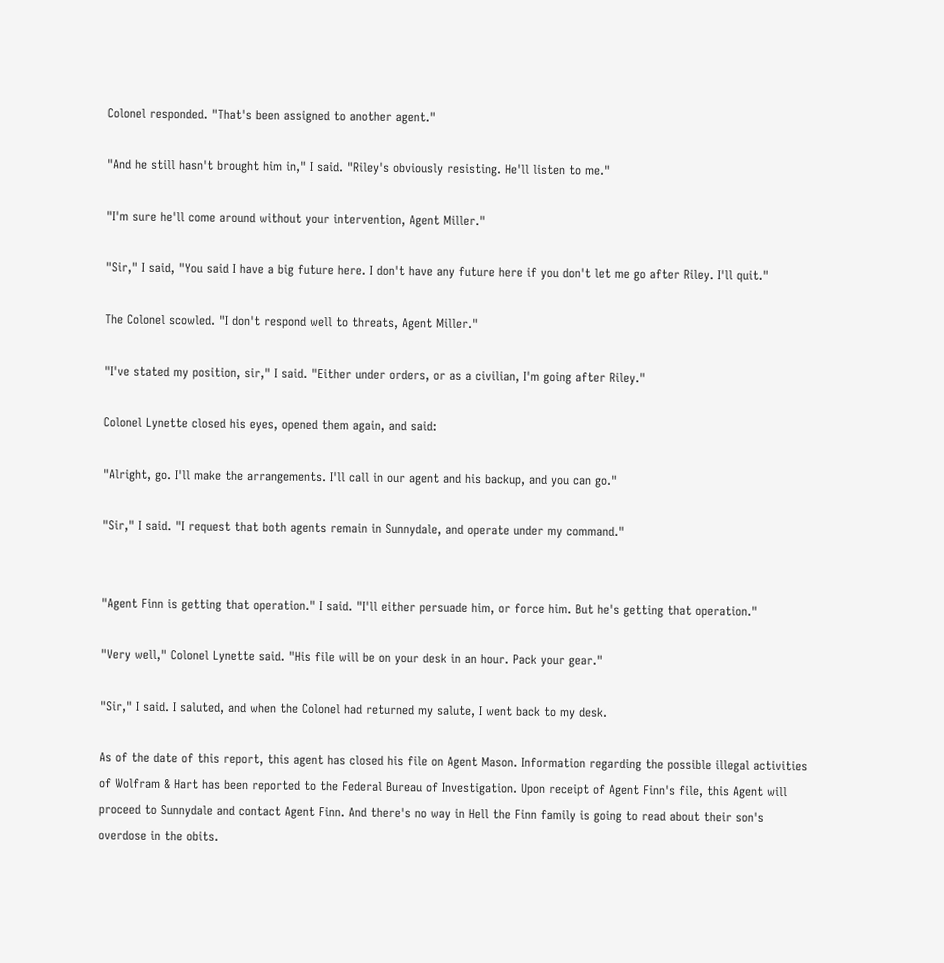Colonel responded. "That's been assigned to another agent."

"And he still hasn't brought him in," I said. "Riley's obviously resisting. He'll listen to me."

"I'm sure he'll come around without your intervention, Agent Miller."

"Sir," I said, "You said I have a big future here. I don't have any future here if you don't let me go after Riley. I'll quit."

The Colonel scowled. "I don't respond well to threats, Agent Miller."

"I've stated my position, sir," I said. "Either under orders, or as a civilian, I'm going after Riley."

Colonel Lynette closed his eyes, opened them again, and said:

"Alright, go. I'll make the arrangements. I'll call in our agent and his backup, and you can go."

"Sir," I said. "I request that both agents remain in Sunnydale, and operate under my command."


"Agent Finn is getting that operation." I said. "I'll either persuade him, or force him. But he's getting that operation."

"Very well," Colonel Lynette said. "His file will be on your desk in an hour. Pack your gear."

"Sir," I said. I saluted, and when the Colonel had returned my salute, I went back to my desk.

As of the date of this report, this agent has closed his file on Agent Mason. Information regarding the possible illegal activities of Wolfram & Hart has been reported to the Federal Bureau of Investigation. Upon receipt of Agent Finn's file, this Agent will proceed to Sunnydale and contact Agent Finn. And there's no way in Hell the Finn family is going to read about their son's overdose in the obits.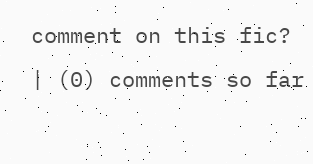comment on this fic? | (0) comments so far